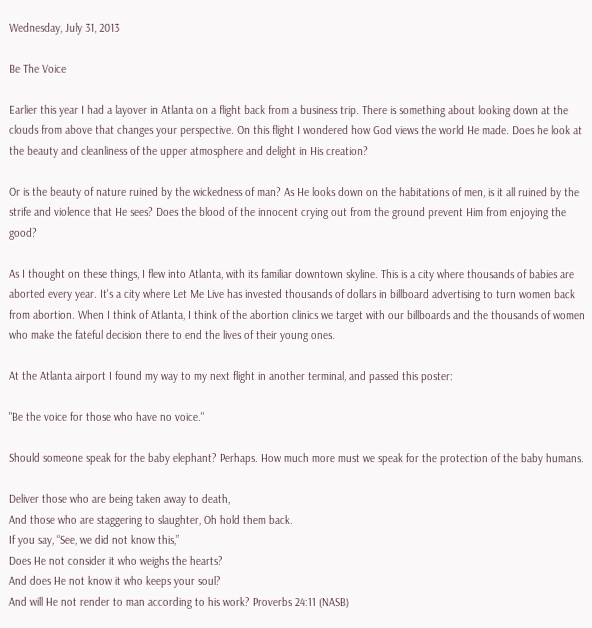Wednesday, July 31, 2013

Be The Voice

Earlier this year I had a layover in Atlanta on a flight back from a business trip. There is something about looking down at the clouds from above that changes your perspective. On this flight I wondered how God views the world He made. Does he look at the beauty and cleanliness of the upper atmosphere and delight in His creation?

Or is the beauty of nature ruined by the wickedness of man? As He looks down on the habitations of men, is it all ruined by the strife and violence that He sees? Does the blood of the innocent crying out from the ground prevent Him from enjoying the good?

As I thought on these things, I flew into Atlanta, with its familiar downtown skyline. This is a city where thousands of babies are aborted every year. It's a city where Let Me Live has invested thousands of dollars in billboard advertising to turn women back from abortion. When I think of Atlanta, I think of the abortion clinics we target with our billboards and the thousands of women who make the fateful decision there to end the lives of their young ones.

At the Atlanta airport I found my way to my next flight in another terminal, and passed this poster:

"Be the voice for those who have no voice."

Should someone speak for the baby elephant? Perhaps. How much more must we speak for the protection of the baby humans.

Deliver those who are being taken away to death,
And those who are staggering to slaughter, Oh hold them back.
If you say, “See, we did not know this,”
Does He not consider it who weighs the hearts?
And does He not know it who keeps your soul?
And will He not render to man according to his work? Proverbs 24:11 (NASB)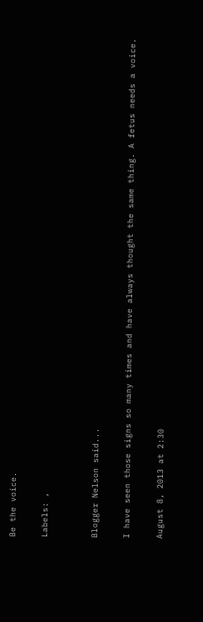Be the voice.

Labels: ,


Blogger Nelson said...

I have seen those signs so many times and have always thought the same thing. A fetus needs a voice.

August 8, 2013 at 2:30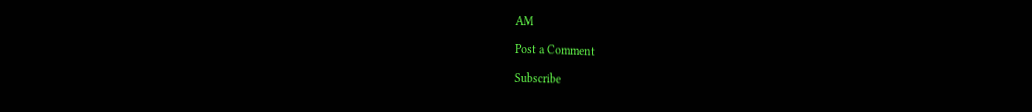AM

Post a Comment

Subscribe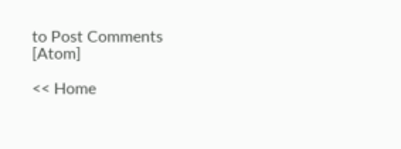to Post Comments [Atom]

<< Home